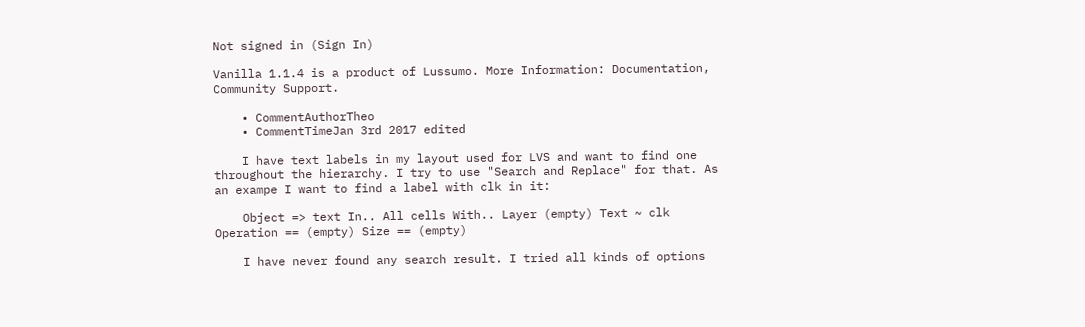Not signed in (Sign In)

Vanilla 1.1.4 is a product of Lussumo. More Information: Documentation, Community Support.

    • CommentAuthorTheo
    • CommentTimeJan 3rd 2017 edited

    I have text labels in my layout used for LVS and want to find one throughout the hierarchy. I try to use "Search and Replace" for that. As an exampe I want to find a label with clk in it:

    Object => text In.. All cells With.. Layer (empty) Text ~ clk Operation == (empty) Size == (empty)

    I have never found any search result. I tried all kinds of options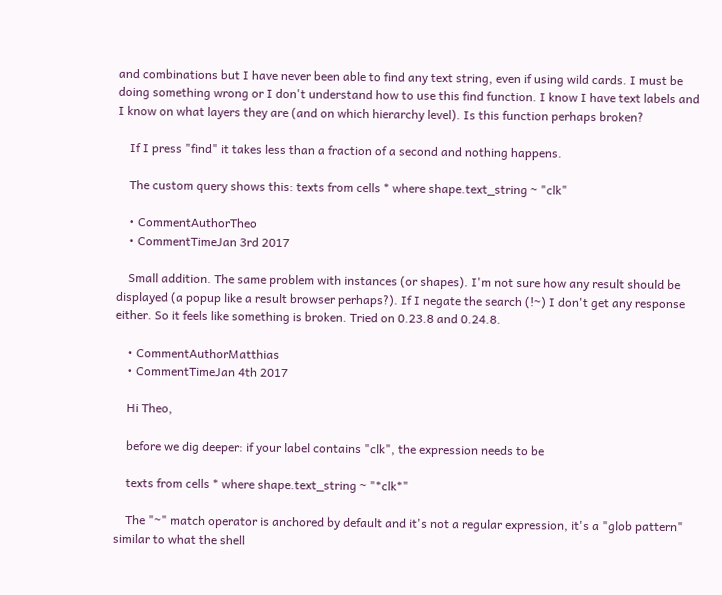and combinations but I have never been able to find any text string, even if using wild cards. I must be doing something wrong or I don't understand how to use this find function. I know I have text labels and I know on what layers they are (and on which hierarchy level). Is this function perhaps broken?

    If I press "find" it takes less than a fraction of a second and nothing happens.

    The custom query shows this: texts from cells * where shape.text_string ~ "clk"

    • CommentAuthorTheo
    • CommentTimeJan 3rd 2017

    Small addition. The same problem with instances (or shapes). I'm not sure how any result should be displayed (a popup like a result browser perhaps?). If I negate the search (!~) I don't get any response either. So it feels like something is broken. Tried on 0.23.8 and 0.24.8.

    • CommentAuthorMatthias
    • CommentTimeJan 4th 2017

    Hi Theo,

    before we dig deeper: if your label contains "clk", the expression needs to be

    texts from cells * where shape.text_string ~ "*clk*"

    The "~" match operator is anchored by default and it's not a regular expression, it's a "glob pattern" similar to what the shell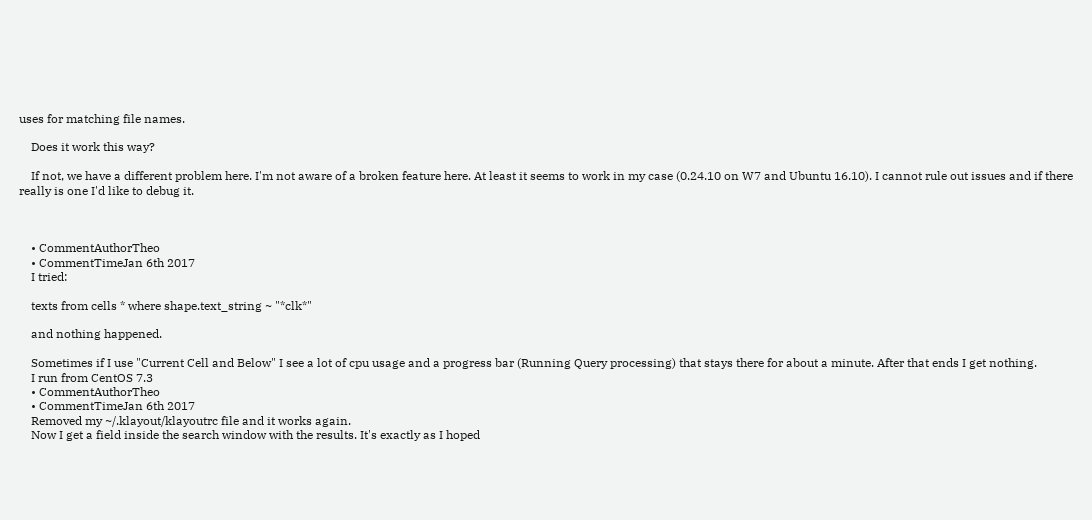uses for matching file names.

    Does it work this way?

    If not, we have a different problem here. I'm not aware of a broken feature here. At least it seems to work in my case (0.24.10 on W7 and Ubuntu 16.10). I cannot rule out issues and if there really is one I'd like to debug it.



    • CommentAuthorTheo
    • CommentTimeJan 6th 2017
    I tried:

    texts from cells * where shape.text_string ~ "*clk*"

    and nothing happened.

    Sometimes if I use "Current Cell and Below" I see a lot of cpu usage and a progress bar (Running Query processing) that stays there for about a minute. After that ends I get nothing.
    I run from CentOS 7.3
    • CommentAuthorTheo
    • CommentTimeJan 6th 2017
    Removed my ~/.klayout/klayoutrc file and it works again.
    Now I get a field inside the search window with the results. It's exactly as I hoped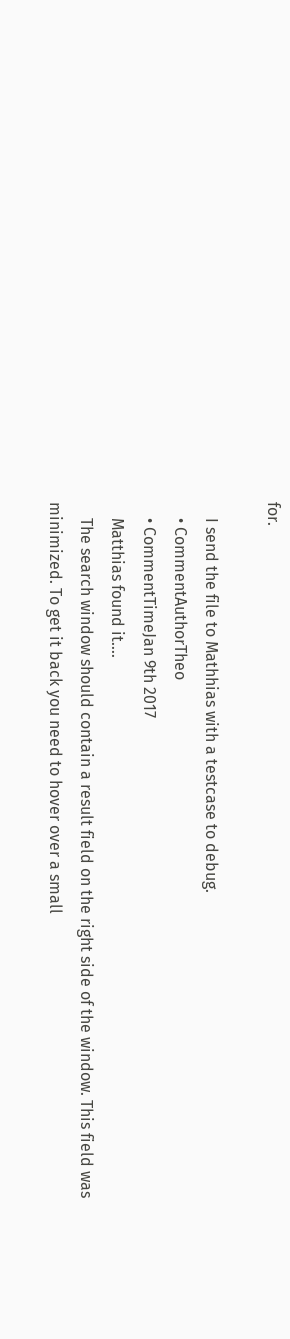for.

    I send the file to Mathhias with a testcase to debug.
    • CommentAuthorTheo
    • CommentTimeJan 9th 2017
    Matthias found it....
    The search window should contain a result field on the right side of the window. This field was minimized. To get it back you need to hover over a small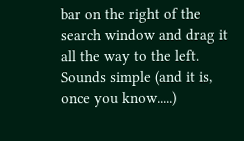bar on the right of the search window and drag it all the way to the left. Sounds simple (and it is, once you know.....)